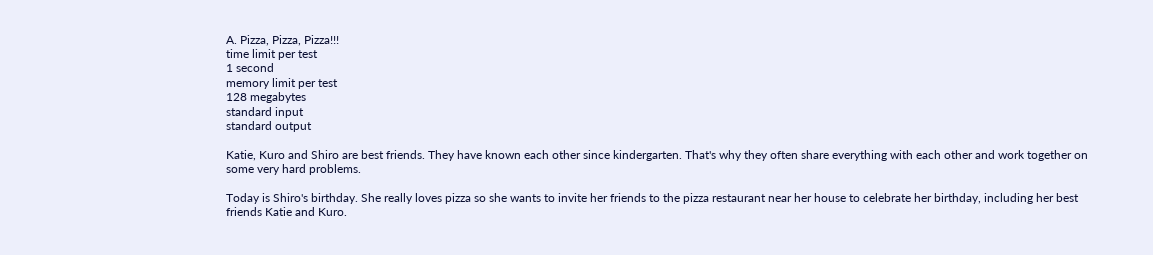A. Pizza, Pizza, Pizza!!!
time limit per test
1 second
memory limit per test
128 megabytes
standard input
standard output

Katie, Kuro and Shiro are best friends. They have known each other since kindergarten. That's why they often share everything with each other and work together on some very hard problems.

Today is Shiro's birthday. She really loves pizza so she wants to invite her friends to the pizza restaurant near her house to celebrate her birthday, including her best friends Katie and Kuro.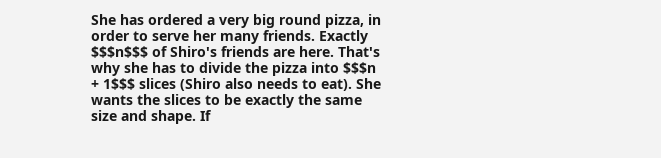She has ordered a very big round pizza, in order to serve her many friends. Exactly $$$n$$$ of Shiro's friends are here. That's why she has to divide the pizza into $$$n + 1$$$ slices (Shiro also needs to eat). She wants the slices to be exactly the same size and shape. If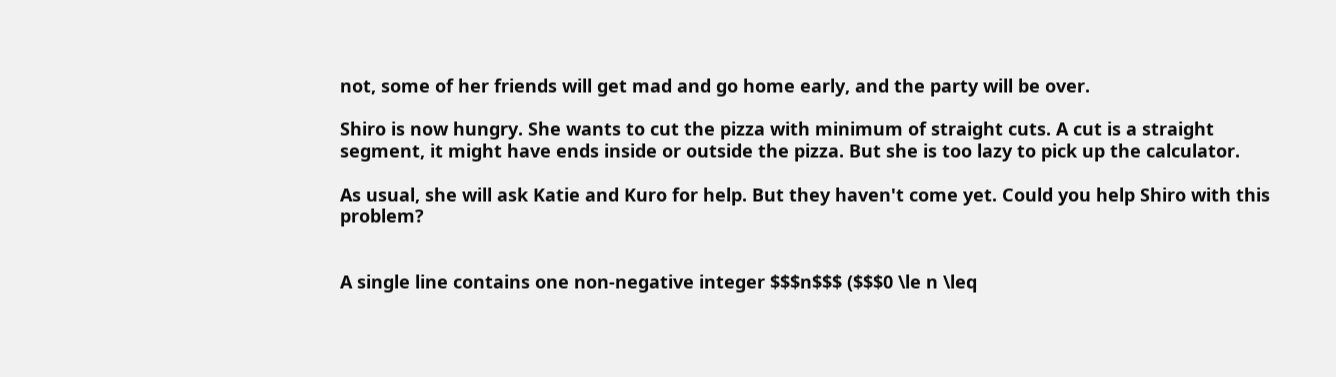not, some of her friends will get mad and go home early, and the party will be over.

Shiro is now hungry. She wants to cut the pizza with minimum of straight cuts. A cut is a straight segment, it might have ends inside or outside the pizza. But she is too lazy to pick up the calculator.

As usual, she will ask Katie and Kuro for help. But they haven't come yet. Could you help Shiro with this problem?


A single line contains one non-negative integer $$$n$$$ ($$$0 \le n \leq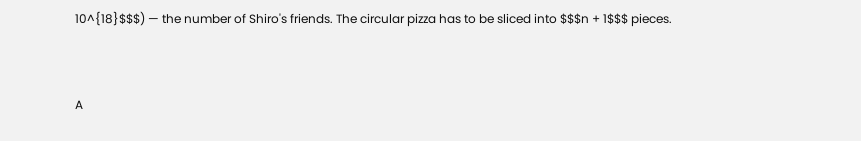10^{18}$$$) — the number of Shiro's friends. The circular pizza has to be sliced into $$$n + 1$$$ pieces.


A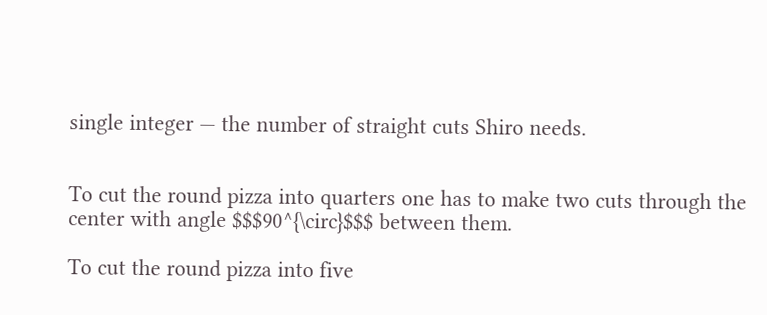single integer — the number of straight cuts Shiro needs.


To cut the round pizza into quarters one has to make two cuts through the center with angle $$$90^{\circ}$$$ between them.

To cut the round pizza into five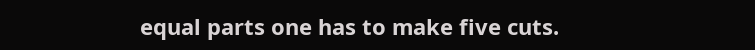equal parts one has to make five cuts.